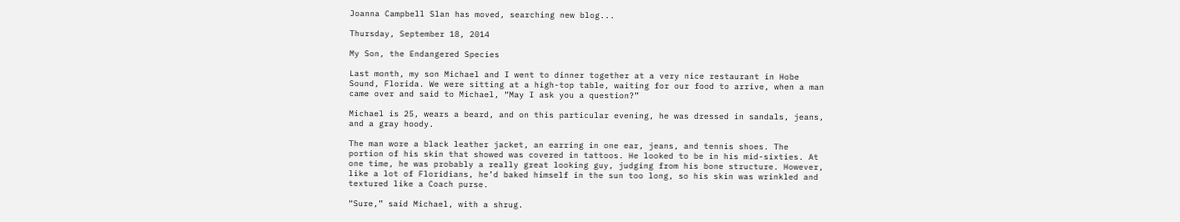Joanna Campbell Slan has moved, searching new blog...

Thursday, September 18, 2014

My Son, the Endangered Species

Last month, my son Michael and I went to dinner together at a very nice restaurant in Hobe Sound, Florida. We were sitting at a high-top table, waiting for our food to arrive, when a man came over and said to Michael, “May I ask you a question?”

Michael is 25, wears a beard, and on this particular evening, he was dressed in sandals, jeans, and a gray hoody.

The man wore a black leather jacket, an earring in one ear, jeans, and tennis shoes. The portion of his skin that showed was covered in tattoos. He looked to be in his mid-sixties. At one time, he was probably a really great looking guy, judging from his bone structure. However, like a lot of Floridians, he’d baked himself in the sun too long, so his skin was wrinkled and textured like a Coach purse.

“Sure,” said Michael, with a shrug.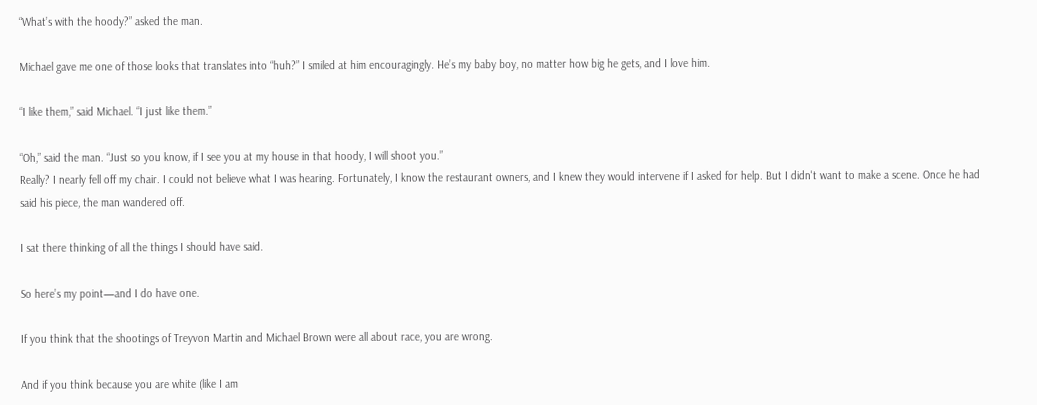“What’s with the hoody?” asked the man.

Michael gave me one of those looks that translates into “huh?” I smiled at him encouragingly. He’s my baby boy, no matter how big he gets, and I love him.

“I like them,” said Michael. “I just like them.”

“Oh,” said the man. “Just so you know, if I see you at my house in that hoody, I will shoot you.”
Really? I nearly fell off my chair. I could not believe what I was hearing. Fortunately, I know the restaurant owners, and I knew they would intervene if I asked for help. But I didn't want to make a scene. Once he had said his piece, the man wandered off.

I sat there thinking of all the things I should have said.

So here’s my point—and I do have one.

If you think that the shootings of Treyvon Martin and Michael Brown were all about race, you are wrong.

And if you think because you are white (like I am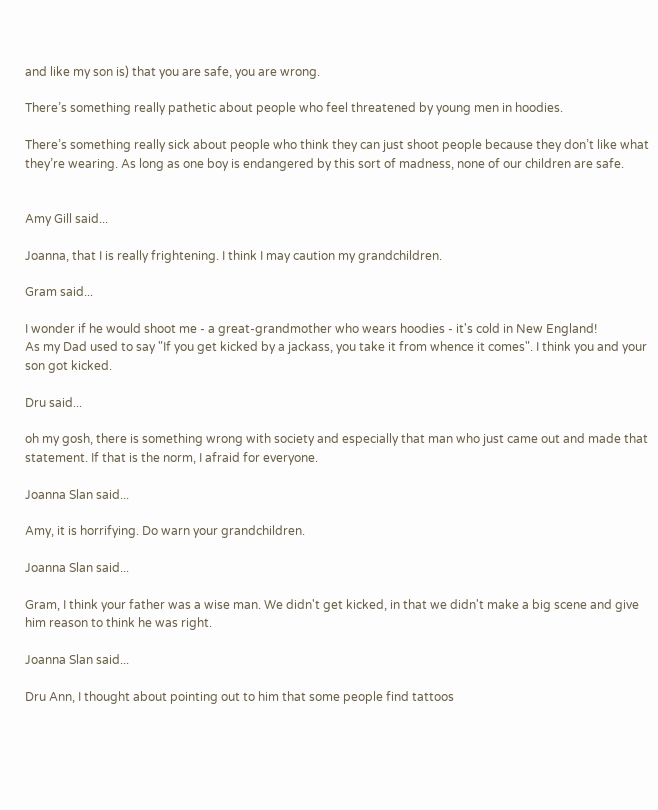and like my son is) that you are safe, you are wrong.

There’s something really pathetic about people who feel threatened by young men in hoodies.

There’s something really sick about people who think they can just shoot people because they don’t like what they’re wearing. As long as one boy is endangered by this sort of madness, none of our children are safe.


Amy Gill said...

Joanna, that I is really frightening. I think I may caution my grandchildren.

Gram said...

I wonder if he would shoot me - a great-grandmother who wears hoodies - it's cold in New England!
As my Dad used to say "If you get kicked by a jackass, you take it from whence it comes". I think you and your son got kicked.

Dru said...

oh my gosh, there is something wrong with society and especially that man who just came out and made that statement. If that is the norm, I afraid for everyone.

Joanna Slan said...

Amy, it is horrifying. Do warn your grandchildren.

Joanna Slan said...

Gram, I think your father was a wise man. We didn't get kicked, in that we didn't make a big scene and give him reason to think he was right.

Joanna Slan said...

Dru Ann, I thought about pointing out to him that some people find tattoos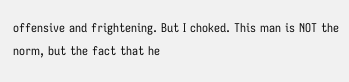offensive and frightening. But I choked. This man is NOT the norm, but the fact that he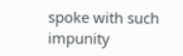spoke with such impunity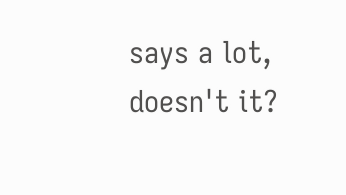says a lot, doesn't it?